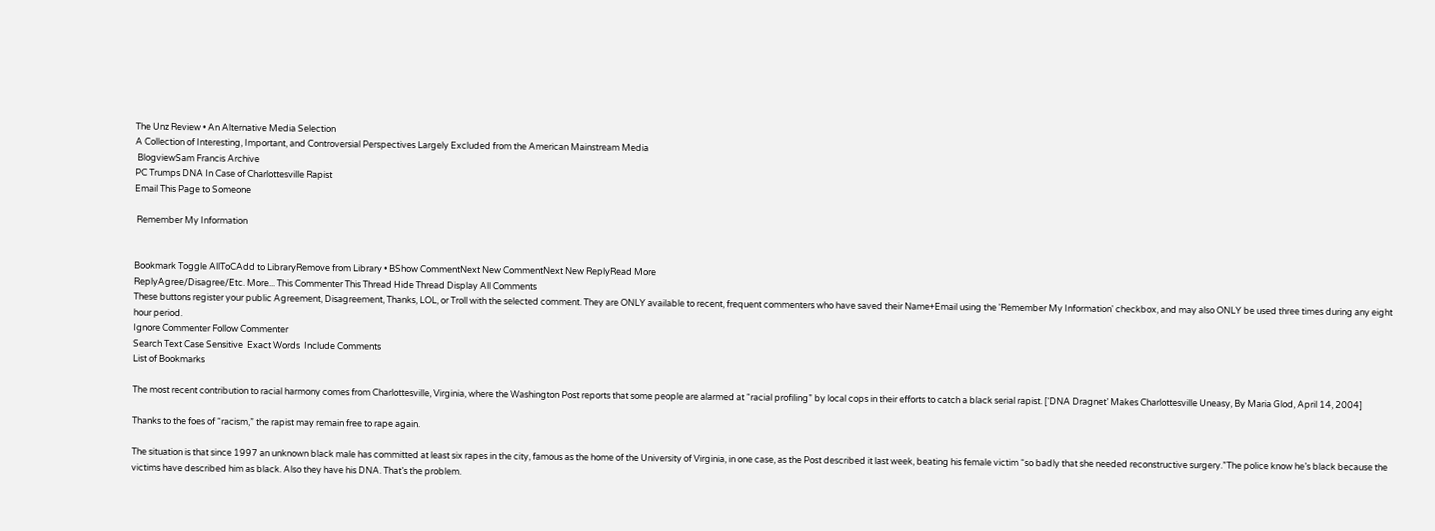The Unz Review • An Alternative Media Selection
A Collection of Interesting, Important, and Controversial Perspectives Largely Excluded from the American Mainstream Media
 BlogviewSam Francis Archive
PC Trumps DNA In Case of Charlottesville Rapist
Email This Page to Someone

 Remember My Information


Bookmark Toggle AllToCAdd to LibraryRemove from Library • BShow CommentNext New CommentNext New ReplyRead More
ReplyAgree/Disagree/Etc. More... This Commenter This Thread Hide Thread Display All Comments
These buttons register your public Agreement, Disagreement, Thanks, LOL, or Troll with the selected comment. They are ONLY available to recent, frequent commenters who have saved their Name+Email using the 'Remember My Information' checkbox, and may also ONLY be used three times during any eight hour period.
Ignore Commenter Follow Commenter
Search Text Case Sensitive  Exact Words  Include Comments
List of Bookmarks

The most recent contribution to racial harmony comes from Charlottesville, Virginia, where the Washington Post reports that some people are alarmed at “racial profiling” by local cops in their efforts to catch a black serial rapist. [‘DNA Dragnet’ Makes Charlottesville Uneasy, By Maria Glod, April 14, 2004]

Thanks to the foes of “racism,” the rapist may remain free to rape again.

The situation is that since 1997 an unknown black male has committed at least six rapes in the city, famous as the home of the University of Virginia, in one case, as the Post described it last week, beating his female victim “so badly that she needed reconstructive surgery.”The police know he’s black because the victims have described him as black. Also they have his DNA. That’s the problem.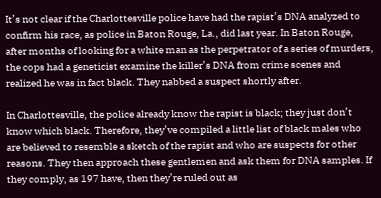It’s not clear if the Charlottesville police have had the rapist’s DNA analyzed to confirm his race, as police in Baton Rouge, La., did last year. In Baton Rouge, after months of looking for a white man as the perpetrator of a series of murders, the cops had a geneticist examine the killer’s DNA from crime scenes and realized he was in fact black. They nabbed a suspect shortly after.

In Charlottesville, the police already know the rapist is black; they just don’t know which black. Therefore, they’ve compiled a little list of black males who are believed to resemble a sketch of the rapist and who are suspects for other reasons. They then approach these gentlemen and ask them for DNA samples. If they comply, as 197 have, then they’re ruled out as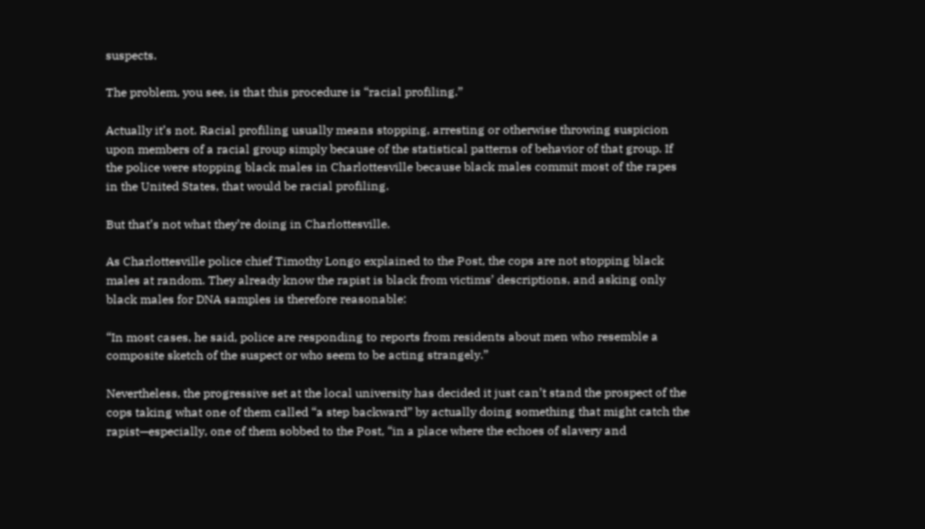suspects.

The problem, you see, is that this procedure is “racial profiling.”

Actually it’s not. Racial profiling usually means stopping, arresting or otherwise throwing suspicion upon members of a racial group simply because of the statistical patterns of behavior of that group. If the police were stopping black males in Charlottesville because black males commit most of the rapes in the United States, that would be racial profiling.

But that’s not what they’re doing in Charlottesville.

As Charlottesville police chief Timothy Longo explained to the Post, the cops are not stopping black males at random. They already know the rapist is black from victims’ descriptions, and asking only black males for DNA samples is therefore reasonable:

“In most cases, he said, police are responding to reports from residents about men who resemble a composite sketch of the suspect or who seem to be acting strangely.”

Nevertheless, the progressive set at the local university has decided it just can’t stand the prospect of the cops taking what one of them called “a step backward” by actually doing something that might catch the rapist—especially, one of them sobbed to the Post, “in a place where the echoes of slavery and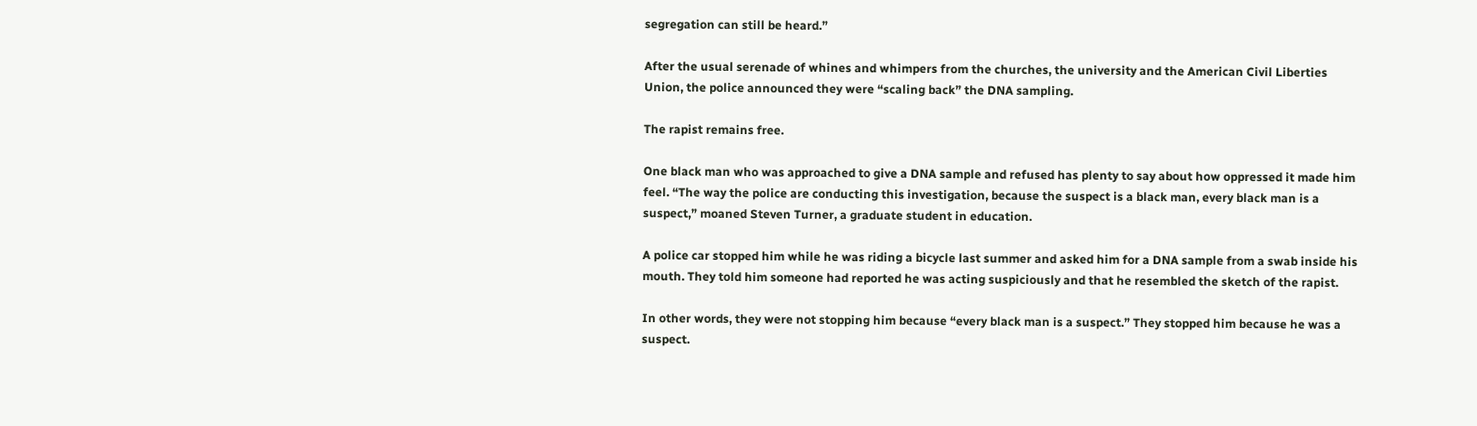segregation can still be heard.”

After the usual serenade of whines and whimpers from the churches, the university and the American Civil Liberties Union, the police announced they were “scaling back” the DNA sampling.

The rapist remains free.

One black man who was approached to give a DNA sample and refused has plenty to say about how oppressed it made him feel. “The way the police are conducting this investigation, because the suspect is a black man, every black man is a suspect,” moaned Steven Turner, a graduate student in education.

A police car stopped him while he was riding a bicycle last summer and asked him for a DNA sample from a swab inside his mouth. They told him someone had reported he was acting suspiciously and that he resembled the sketch of the rapist.

In other words, they were not stopping him because “every black man is a suspect.” They stopped him because he was a suspect.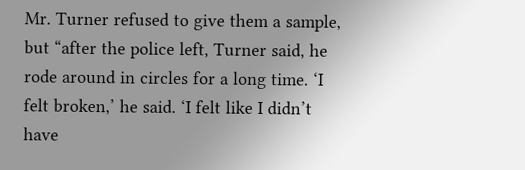Mr. Turner refused to give them a sample, but “after the police left, Turner said, he rode around in circles for a long time. ‘I felt broken,’ he said. ‘I felt like I didn’t have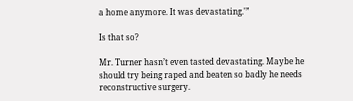a home anymore. It was devastating.'”

Is that so?

Mr. Turner hasn’t even tasted devastating. Maybe he should try being raped and beaten so badly he needs reconstructive surgery.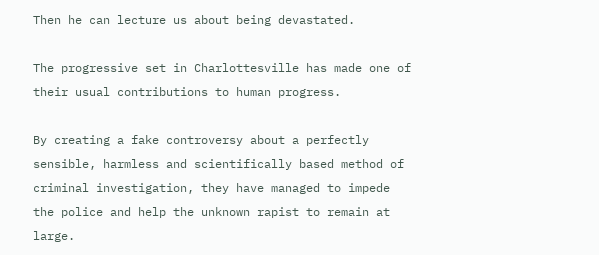Then he can lecture us about being devastated.

The progressive set in Charlottesville has made one of their usual contributions to human progress.

By creating a fake controversy about a perfectly sensible, harmless and scientifically based method of criminal investigation, they have managed to impede the police and help the unknown rapist to remain at large.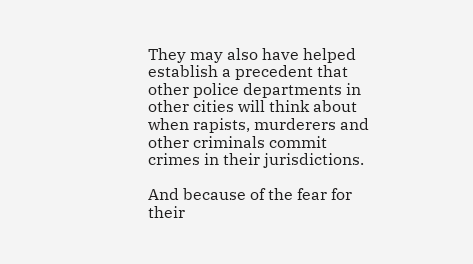They may also have helped establish a precedent that other police departments in other cities will think about when rapists, murderers and other criminals commit crimes in their jurisdictions.

And because of the fear for their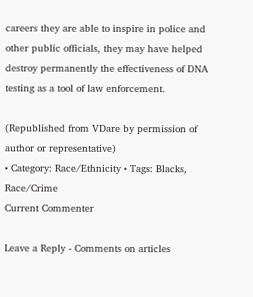careers they are able to inspire in police and other public officials, they may have helped destroy permanently the effectiveness of DNA testing as a tool of law enforcement.

(Republished from VDare by permission of author or representative)
• Category: Race/Ethnicity • Tags: Blacks, Race/Crime
Current Commenter

Leave a Reply - Comments on articles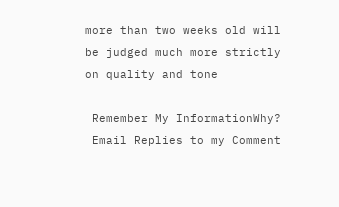more than two weeks old will be judged much more strictly on quality and tone

 Remember My InformationWhy?
 Email Replies to my Comment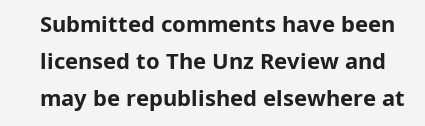Submitted comments have been licensed to The Unz Review and may be republished elsewhere at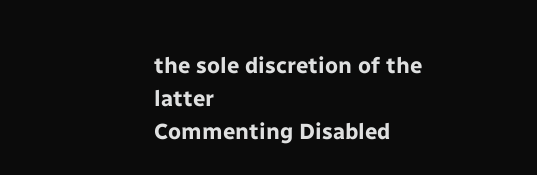the sole discretion of the latter
Commenting Disabled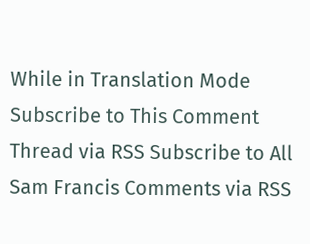While in Translation Mode
Subscribe to This Comment Thread via RSS Subscribe to All Sam Francis Comments via RSS